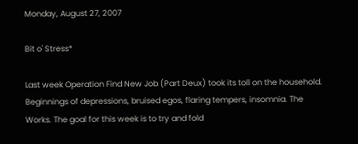Monday, August 27, 2007

Bit o' Stress*

Last week Operation Find New Job (Part Deux) took its toll on the household. Beginnings of depressions, bruised egos, flaring tempers, insomnia. The Works. The goal for this week is to try and fold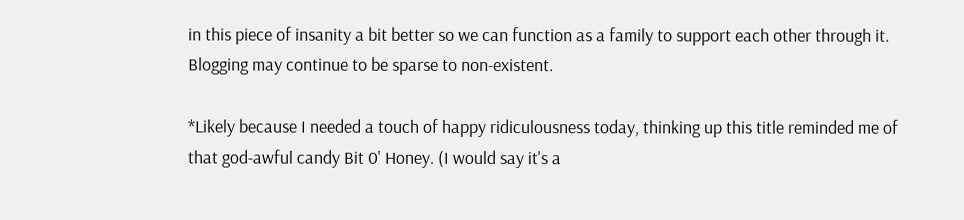in this piece of insanity a bit better so we can function as a family to support each other through it. Blogging may continue to be sparse to non-existent.

*Likely because I needed a touch of happy ridiculousness today, thinking up this title reminded me of that god-awful candy Bit 0' Honey. (I would say it's a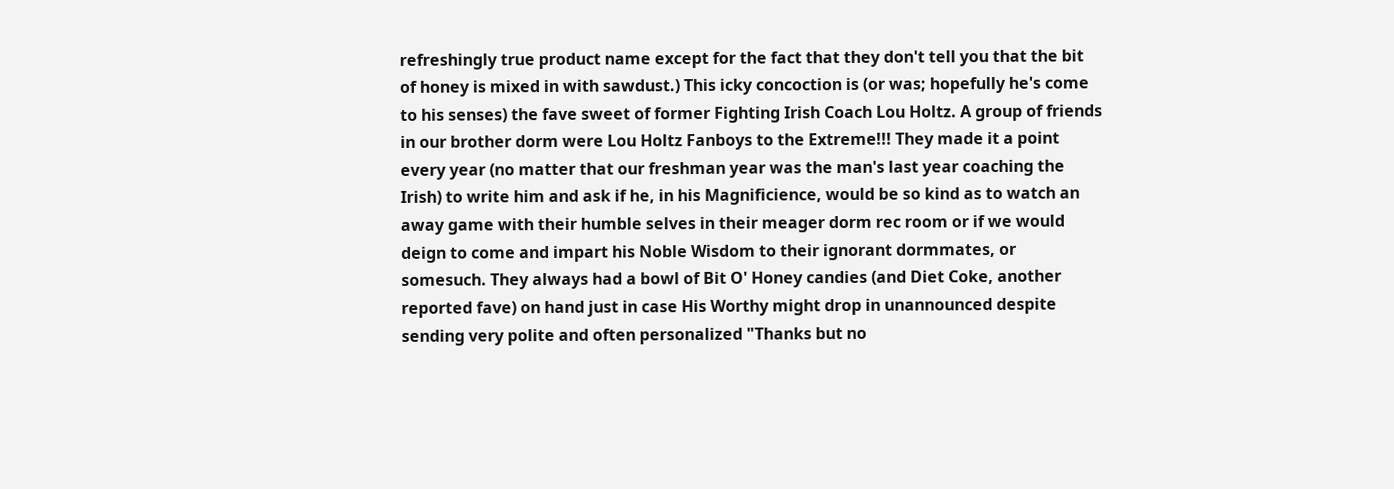refreshingly true product name except for the fact that they don't tell you that the bit of honey is mixed in with sawdust.) This icky concoction is (or was; hopefully he's come to his senses) the fave sweet of former Fighting Irish Coach Lou Holtz. A group of friends in our brother dorm were Lou Holtz Fanboys to the Extreme!!! They made it a point every year (no matter that our freshman year was the man's last year coaching the Irish) to write him and ask if he, in his Magnificience, would be so kind as to watch an away game with their humble selves in their meager dorm rec room or if we would deign to come and impart his Noble Wisdom to their ignorant dormmates, or somesuch. They always had a bowl of Bit O' Honey candies (and Diet Coke, another reported fave) on hand just in case His Worthy might drop in unannounced despite sending very polite and often personalized "Thanks but no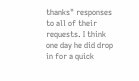thanks" responses to all of their requests. I think one day he did drop in for a quick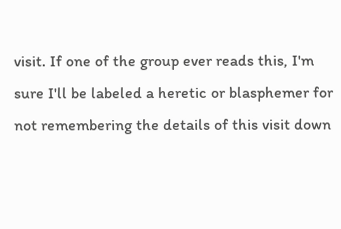visit. If one of the group ever reads this, I'm sure I'll be labeled a heretic or blasphemer for not remembering the details of this visit down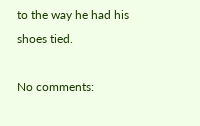to the way he had his shoes tied.

No comments: